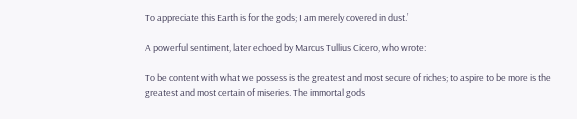To appreciate this Earth is for the gods; I am merely covered in dust.’

A powerful sentiment, later echoed by Marcus Tullius Cicero, who wrote:

To be content with what we possess is the greatest and most secure of riches; to aspire to be more is the greatest and most certain of miseries. The immortal gods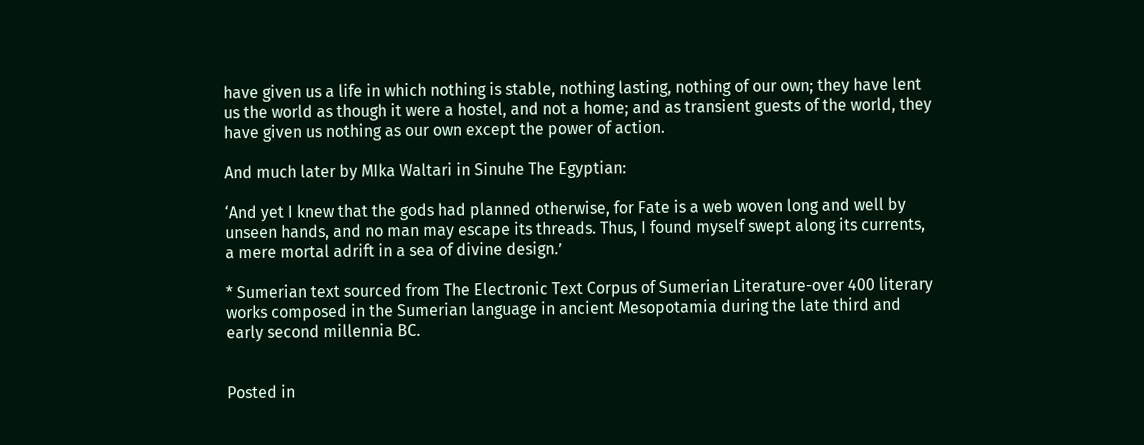have given us a life in which nothing is stable, nothing lasting, nothing of our own; they have lent us the world as though it were a hostel, and not a home; and as transient guests of the world, they have given us nothing as our own except the power of action.

And much later by MIka Waltari in Sinuhe The Egyptian:

‘And yet I knew that the gods had planned otherwise, for Fate is a web woven long and well by unseen hands, and no man may escape its threads. Thus, I found myself swept along its currents, a mere mortal adrift in a sea of divine design.’

* Sumerian text sourced from The Electronic Text Corpus of Sumerian Literature-over 400 literary works composed in the Sumerian language in ancient Mesopotamia during the late third and early second millennia BC.


Posted in